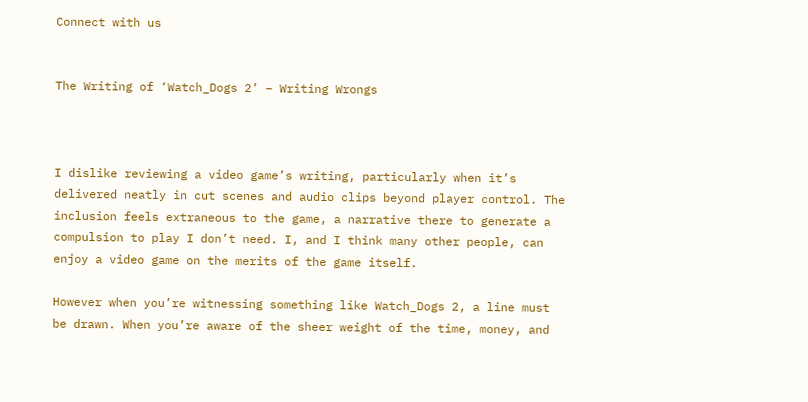Connect with us


The Writing of ‘Watch_Dogs 2’ – Writing Wrongs



I dislike reviewing a video game’s writing, particularly when it’s delivered neatly in cut scenes and audio clips beyond player control. The inclusion feels extraneous to the game, a narrative there to generate a compulsion to play I don’t need. I, and I think many other people, can enjoy a video game on the merits of the game itself.

However when you’re witnessing something like Watch_Dogs 2, a line must be drawn. When you’re aware of the sheer weight of the time, money, and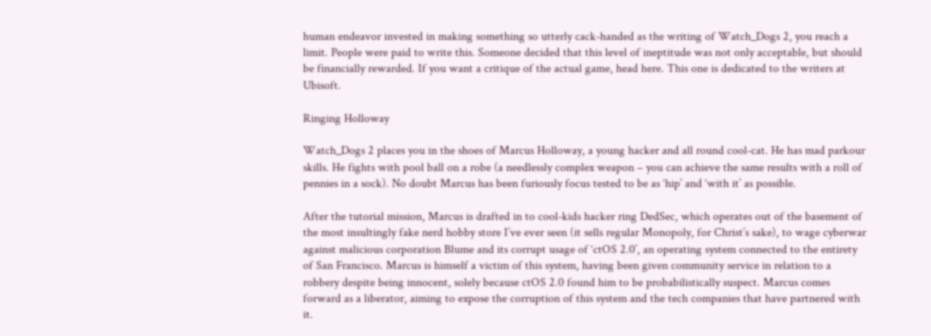human endeavor invested in making something so utterly cack-handed as the writing of Watch_Dogs 2, you reach a limit. People were paid to write this. Someone decided that this level of ineptitude was not only acceptable, but should be financially rewarded. If you want a critique of the actual game, head here. This one is dedicated to the writers at Ubisoft.

Ringing Holloway

Watch_Dogs 2 places you in the shoes of Marcus Holloway, a young hacker and all round cool-cat. He has mad parkour skills. He fights with pool ball on a robe (a needlessly complex weapon – you can achieve the same results with a roll of pennies in a sock). No doubt Marcus has been furiously focus tested to be as ‘hip’ and ‘with it’ as possible.

After the tutorial mission, Marcus is drafted in to cool-kids hacker ring DedSec, which operates out of the basement of the most insultingly fake nerd hobby store I’ve ever seen (it sells regular Monopoly, for Christ’s sake), to wage cyberwar against malicious corporation Blume and its corrupt usage of ‘ctOS 2.0’, an operating system connected to the entirety of San Francisco. Marcus is himself a victim of this system, having been given community service in relation to a robbery despite being innocent, solely because ctOS 2.0 found him to be probabilistically suspect. Marcus comes forward as a liberator, aiming to expose the corruption of this system and the tech companies that have partnered with it.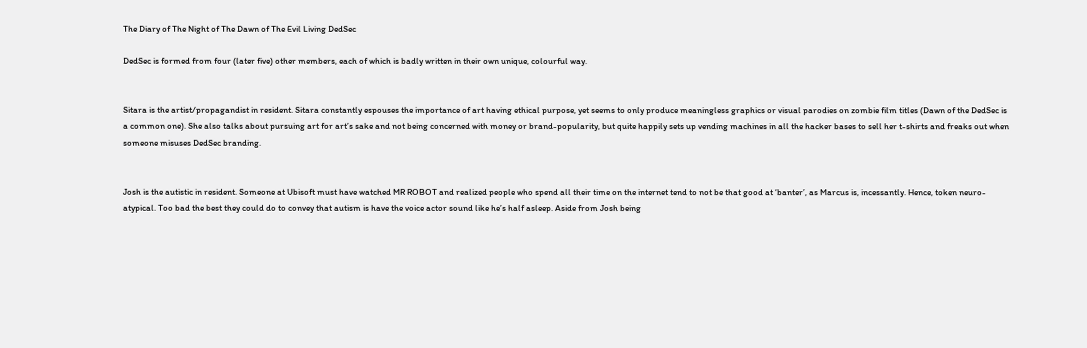The Diary of The Night of The Dawn of The Evil Living DedSec

DedSec is formed from four (later five) other members, each of which is badly written in their own unique, colourful way.


Sitara is the artist/propagandist in resident. Sitara constantly espouses the importance of art having ethical purpose, yet seems to only produce meaningless graphics or visual parodies on zombie film titles (Dawn of the DedSec is a common one). She also talks about pursuing art for art’s sake and not being concerned with money or brand-popularity, but quite happily sets up vending machines in all the hacker bases to sell her t-shirts and freaks out when someone misuses DedSec branding.


Josh is the autistic in resident. Someone at Ubisoft must have watched MR ROBOT and realized people who spend all their time on the internet tend to not be that good at ‘banter’, as Marcus is, incessantly. Hence, token neuro-atypical. Too bad the best they could do to convey that autism is have the voice actor sound like he’s half asleep. Aside from Josh being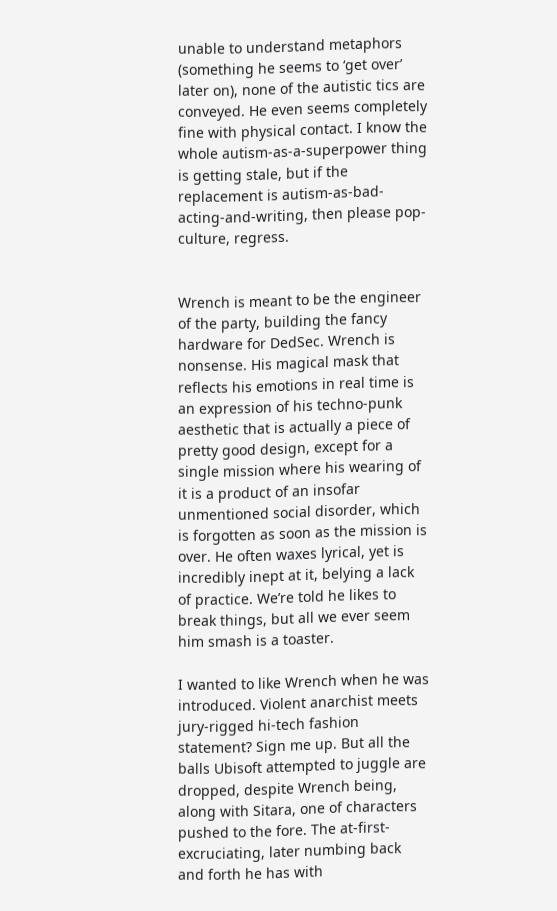unable to understand metaphors (something he seems to ‘get over’ later on), none of the autistic tics are conveyed. He even seems completely fine with physical contact. I know the whole autism-as-a-superpower thing is getting stale, but if the replacement is autism-as-bad-acting-and-writing, then please pop-culture, regress.


Wrench is meant to be the engineer of the party, building the fancy hardware for DedSec. Wrench is nonsense. His magical mask that reflects his emotions in real time is an expression of his techno-punk aesthetic that is actually a piece of pretty good design, except for a single mission where his wearing of it is a product of an insofar unmentioned social disorder, which is forgotten as soon as the mission is over. He often waxes lyrical, yet is incredibly inept at it, belying a lack of practice. We’re told he likes to break things, but all we ever seem him smash is a toaster.

I wanted to like Wrench when he was introduced. Violent anarchist meets jury-rigged hi-tech fashion statement? Sign me up. But all the balls Ubisoft attempted to juggle are dropped, despite Wrench being, along with Sitara, one of characters pushed to the fore. The at-first-excruciating, later numbing back and forth he has with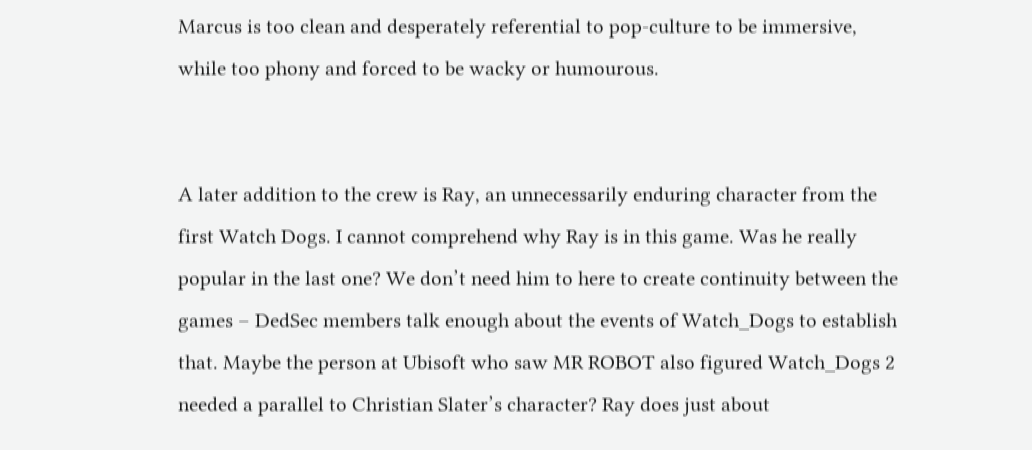Marcus is too clean and desperately referential to pop-culture to be immersive, while too phony and forced to be wacky or humourous.


A later addition to the crew is Ray, an unnecessarily enduring character from the first Watch Dogs. I cannot comprehend why Ray is in this game. Was he really popular in the last one? We don’t need him to here to create continuity between the games – DedSec members talk enough about the events of Watch_Dogs to establish that. Maybe the person at Ubisoft who saw MR ROBOT also figured Watch_Dogs 2 needed a parallel to Christian Slater’s character? Ray does just about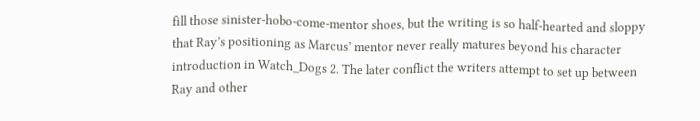fill those sinister-hobo-come-mentor shoes, but the writing is so half-hearted and sloppy that Ray’s positioning as Marcus’ mentor never really matures beyond his character introduction in Watch_Dogs 2. The later conflict the writers attempt to set up between Ray and other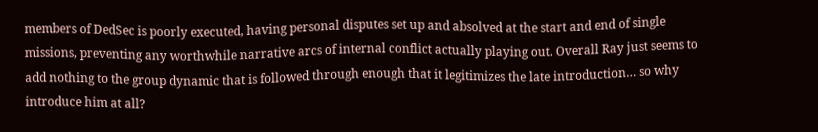members of DedSec is poorly executed, having personal disputes set up and absolved at the start and end of single missions, preventing any worthwhile narrative arcs of internal conflict actually playing out. Overall Ray just seems to add nothing to the group dynamic that is followed through enough that it legitimizes the late introduction… so why introduce him at all?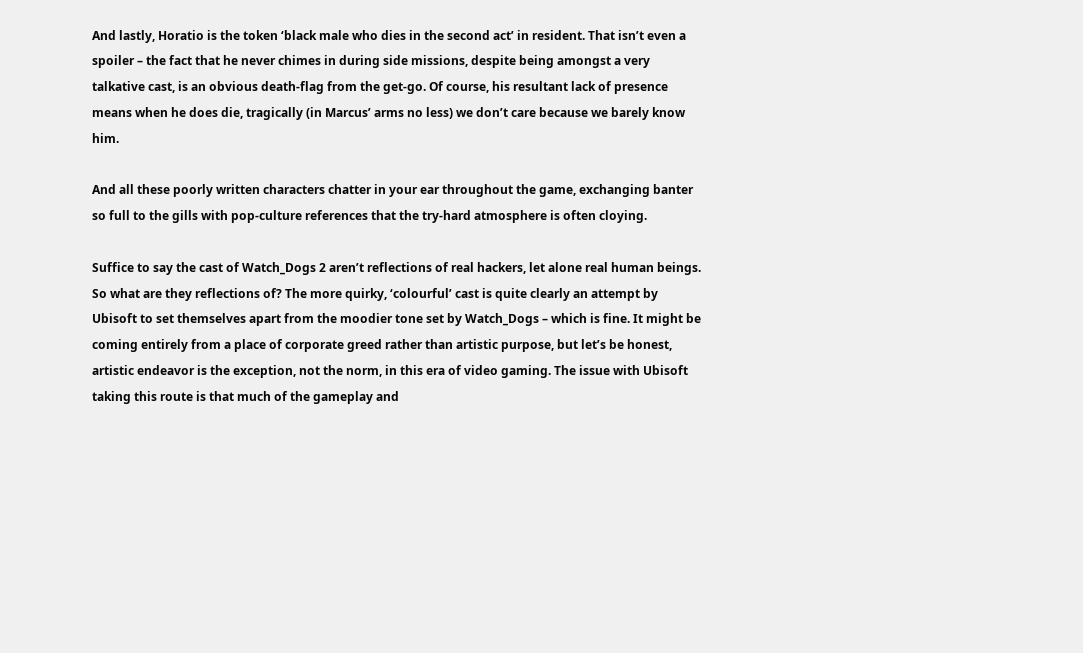And lastly, Horatio is the token ‘black male who dies in the second act’ in resident. That isn’t even a spoiler – the fact that he never chimes in during side missions, despite being amongst a very talkative cast, is an obvious death-flag from the get-go. Of course, his resultant lack of presence means when he does die, tragically (in Marcus’ arms no less) we don’t care because we barely know him.

And all these poorly written characters chatter in your ear throughout the game, exchanging banter so full to the gills with pop-culture references that the try-hard atmosphere is often cloying.

Suffice to say the cast of Watch_Dogs 2 aren’t reflections of real hackers, let alone real human beings. So what are they reflections of? The more quirky, ‘colourful’ cast is quite clearly an attempt by Ubisoft to set themselves apart from the moodier tone set by Watch_Dogs – which is fine. It might be coming entirely from a place of corporate greed rather than artistic purpose, but let’s be honest, artistic endeavor is the exception, not the norm, in this era of video gaming. The issue with Ubisoft taking this route is that much of the gameplay and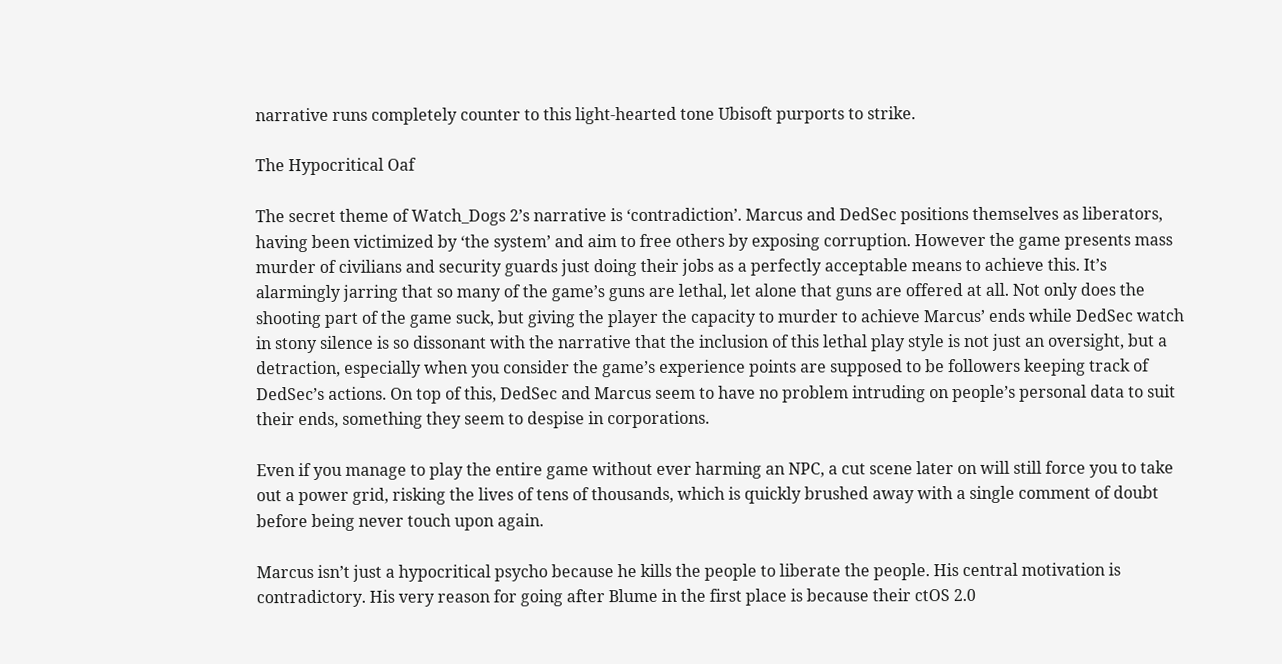narrative runs completely counter to this light-hearted tone Ubisoft purports to strike.

The Hypocritical Oaf

The secret theme of Watch_Dogs 2’s narrative is ‘contradiction’. Marcus and DedSec positions themselves as liberators, having been victimized by ‘the system’ and aim to free others by exposing corruption. However the game presents mass murder of civilians and security guards just doing their jobs as a perfectly acceptable means to achieve this. It’s alarmingly jarring that so many of the game’s guns are lethal, let alone that guns are offered at all. Not only does the shooting part of the game suck, but giving the player the capacity to murder to achieve Marcus’ ends while DedSec watch in stony silence is so dissonant with the narrative that the inclusion of this lethal play style is not just an oversight, but a detraction, especially when you consider the game’s experience points are supposed to be followers keeping track of DedSec’s actions. On top of this, DedSec and Marcus seem to have no problem intruding on people’s personal data to suit their ends, something they seem to despise in corporations.

Even if you manage to play the entire game without ever harming an NPC, a cut scene later on will still force you to take out a power grid, risking the lives of tens of thousands, which is quickly brushed away with a single comment of doubt before being never touch upon again.

Marcus isn’t just a hypocritical psycho because he kills the people to liberate the people. His central motivation is contradictory. His very reason for going after Blume in the first place is because their ctOS 2.0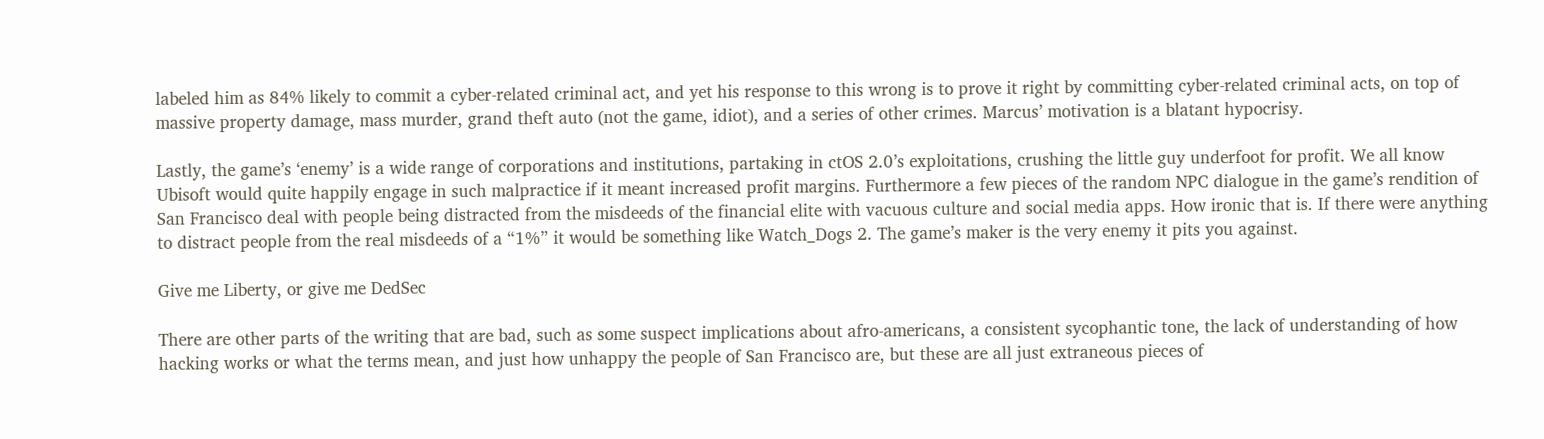labeled him as 84% likely to commit a cyber-related criminal act, and yet his response to this wrong is to prove it right by committing cyber-related criminal acts, on top of massive property damage, mass murder, grand theft auto (not the game, idiot), and a series of other crimes. Marcus’ motivation is a blatant hypocrisy.

Lastly, the game’s ‘enemy’ is a wide range of corporations and institutions, partaking in ctOS 2.0’s exploitations, crushing the little guy underfoot for profit. We all know Ubisoft would quite happily engage in such malpractice if it meant increased profit margins. Furthermore a few pieces of the random NPC dialogue in the game’s rendition of San Francisco deal with people being distracted from the misdeeds of the financial elite with vacuous culture and social media apps. How ironic that is. If there were anything to distract people from the real misdeeds of a “1%” it would be something like Watch_Dogs 2. The game’s maker is the very enemy it pits you against.

Give me Liberty, or give me DedSec

There are other parts of the writing that are bad, such as some suspect implications about afro-americans, a consistent sycophantic tone, the lack of understanding of how hacking works or what the terms mean, and just how unhappy the people of San Francisco are, but these are all just extraneous pieces of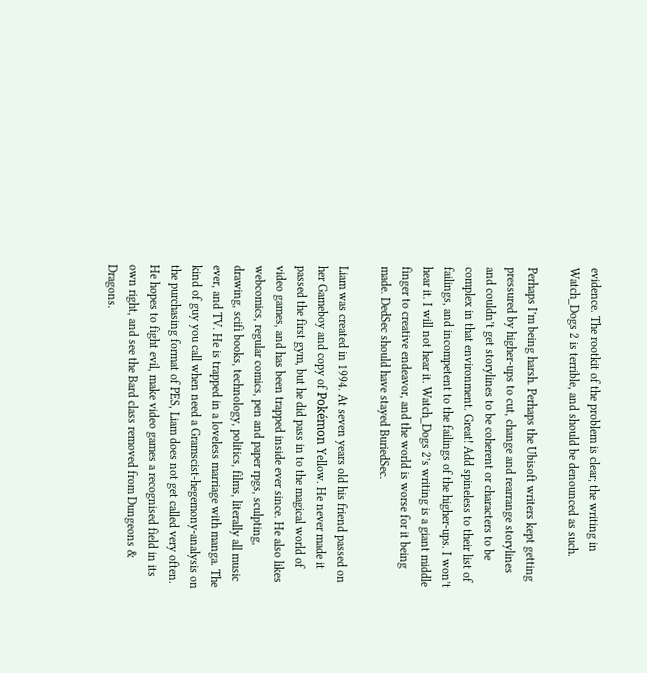evidence. The rootkit of the problem is clear; the writing in Watch_Dogs 2 is terrible, and should be denounced as such.

Perhaps I’m being harsh. Perhaps the Ubisoft writers kept getting pressured by higher-ups to cut, change and rearrange storylines and couldn’t get storylines to be coherent or characters to be complex in that environment. Great! Add spineless to their list of failings, and incompetent to the failings of the higher-ups. I won’t hear it. I will not hear it. Watch_Dogs 2’s writing is a giant middle finger to creative endeavor, and the world is worse for it being made. DedSec should have stayed BuriedSec.

Liam was created in 1994. At seven years old his friend passed on her Gameboy and copy of Pokémon Yellow. He never made it passed the first gym, but he did pass in to the magical world of video games, and has been trapped inside ever since. He also likes webcomics, regular comics, pen and paper rpgs, sculpting, drawing, scifi books, technology, politics, films, literally all music ever, and TV. He is trapped in a loveless marriage with manga. The kind of guy you call when need a Gramscist-hegemony-analysis on the purchasing format of PES, Liam does not get called very often. He hopes to fight evil, make video games a recognised field in its own right, and see the Bard class removed from Dungeons & Dragons.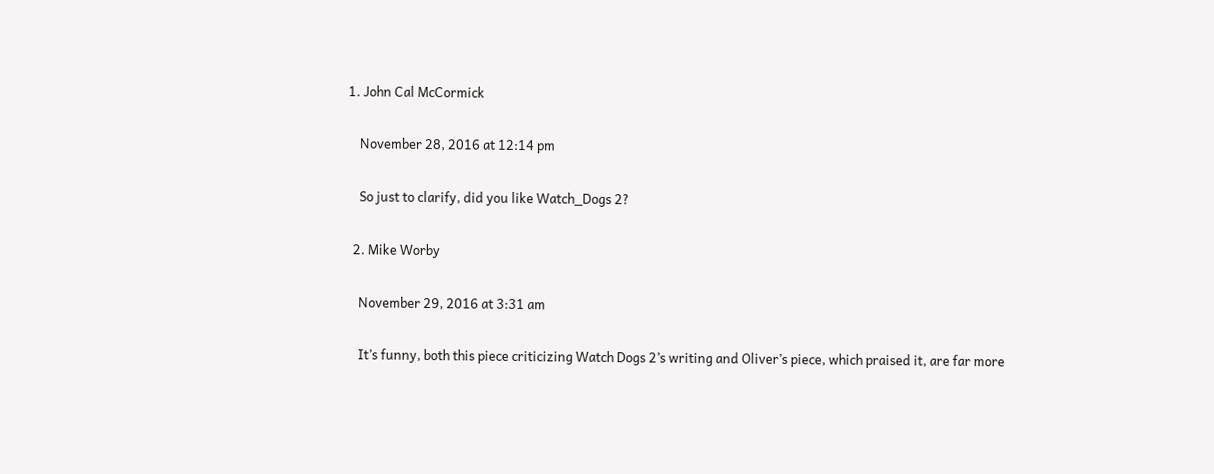1. John Cal McCormick

    November 28, 2016 at 12:14 pm

    So just to clarify, did you like Watch_Dogs 2?

  2. Mike Worby

    November 29, 2016 at 3:31 am

    It’s funny, both this piece criticizing Watch Dogs 2’s writing and Oliver’s piece, which praised it, are far more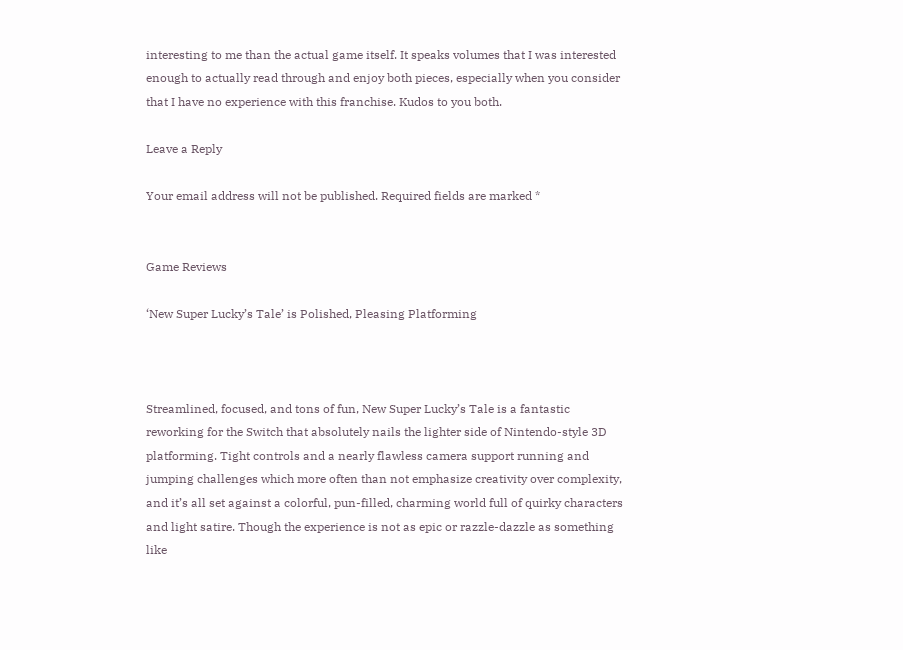interesting to me than the actual game itself. It speaks volumes that I was interested enough to actually read through and enjoy both pieces, especially when you consider that I have no experience with this franchise. Kudos to you both.

Leave a Reply

Your email address will not be published. Required fields are marked *


Game Reviews

‘New Super Lucky’s Tale’ is Polished, Pleasing Platforming



Streamlined, focused, and tons of fun, New Super Lucky’s Tale is a fantastic reworking for the Switch that absolutely nails the lighter side of Nintendo-style 3D platforming. Tight controls and a nearly flawless camera support running and jumping challenges which more often than not emphasize creativity over complexity, and it’s all set against a colorful, pun-filled, charming world full of quirky characters and light satire. Though the experience is not as epic or razzle-dazzle as something like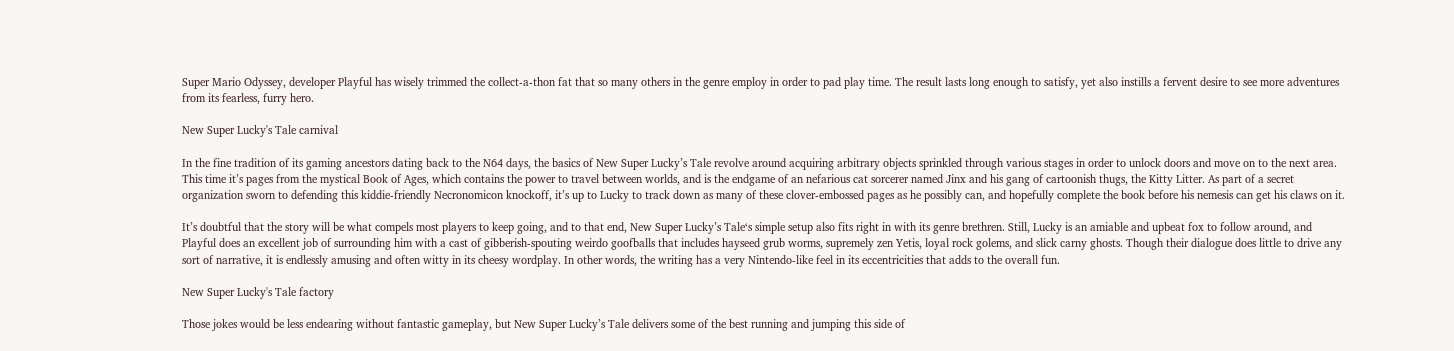Super Mario Odyssey, developer Playful has wisely trimmed the collect-a-thon fat that so many others in the genre employ in order to pad play time. The result lasts long enough to satisfy, yet also instills a fervent desire to see more adventures from its fearless, furry hero.

New Super Lucky's Tale carnival

In the fine tradition of its gaming ancestors dating back to the N64 days, the basics of New Super Lucky’s Tale revolve around acquiring arbitrary objects sprinkled through various stages in order to unlock doors and move on to the next area. This time it’s pages from the mystical Book of Ages, which contains the power to travel between worlds, and is the endgame of an nefarious cat sorcerer named Jinx and his gang of cartoonish thugs, the Kitty Litter. As part of a secret organization sworn to defending this kiddie-friendly Necronomicon knockoff, it’s up to Lucky to track down as many of these clover-embossed pages as he possibly can, and hopefully complete the book before his nemesis can get his claws on it.

It’s doubtful that the story will be what compels most players to keep going, and to that end, New Super Lucky’s Tale‘s simple setup also fits right in with its genre brethren. Still, Lucky is an amiable and upbeat fox to follow around, and Playful does an excellent job of surrounding him with a cast of gibberish-spouting weirdo goofballs that includes hayseed grub worms, supremely zen Yetis, loyal rock golems, and slick carny ghosts. Though their dialogue does little to drive any sort of narrative, it is endlessly amusing and often witty in its cheesy wordplay. In other words, the writing has a very Nintendo-like feel in its eccentricities that adds to the overall fun.

New Super Lucky's Tale factory

Those jokes would be less endearing without fantastic gameplay, but New Super Lucky’s Tale delivers some of the best running and jumping this side of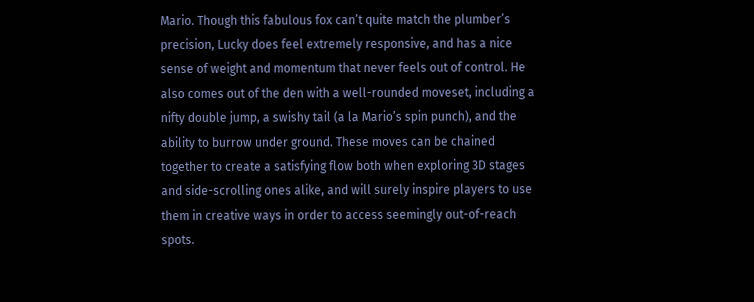Mario. Though this fabulous fox can’t quite match the plumber’s precision, Lucky does feel extremely responsive, and has a nice sense of weight and momentum that never feels out of control. He also comes out of the den with a well-rounded moveset, including a nifty double jump, a swishy tail (a la Mario’s spin punch), and the ability to burrow under ground. These moves can be chained together to create a satisfying flow both when exploring 3D stages and side-scrolling ones alike, and will surely inspire players to use them in creative ways in order to access seemingly out-of-reach spots.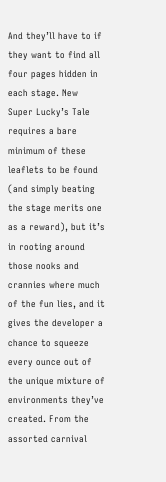And they’ll have to if they want to find all four pages hidden in each stage. New Super Lucky’s Tale requires a bare minimum of these leaflets to be found (and simply beating the stage merits one as a reward), but it’s in rooting around those nooks and crannies where much of the fun lies, and it gives the developer a chance to squeeze every ounce out of the unique mixture of environments they’ve created. From the assorted carnival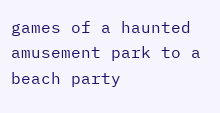games of a haunted amusement park to a beach party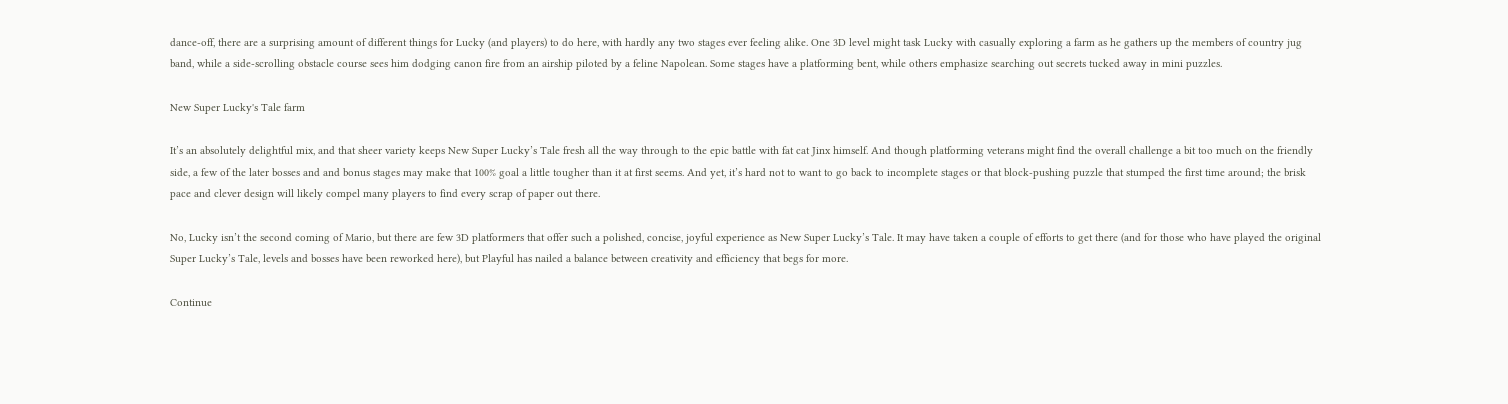dance-off, there are a surprising amount of different things for Lucky (and players) to do here, with hardly any two stages ever feeling alike. One 3D level might task Lucky with casually exploring a farm as he gathers up the members of country jug band, while a side-scrolling obstacle course sees him dodging canon fire from an airship piloted by a feline Napolean. Some stages have a platforming bent, while others emphasize searching out secrets tucked away in mini puzzles.

New Super Lucky's Tale farm

It’s an absolutely delightful mix, and that sheer variety keeps New Super Lucky’s Tale fresh all the way through to the epic battle with fat cat Jinx himself. And though platforming veterans might find the overall challenge a bit too much on the friendly side, a few of the later bosses and and bonus stages may make that 100% goal a little tougher than it at first seems. And yet, it’s hard not to want to go back to incomplete stages or that block-pushing puzzle that stumped the first time around; the brisk pace and clever design will likely compel many players to find every scrap of paper out there.

No, Lucky isn’t the second coming of Mario, but there are few 3D platformers that offer such a polished, concise, joyful experience as New Super Lucky’s Tale. It may have taken a couple of efforts to get there (and for those who have played the original Super Lucky’s Tale, levels and bosses have been reworked here), but Playful has nailed a balance between creativity and efficiency that begs for more.

Continue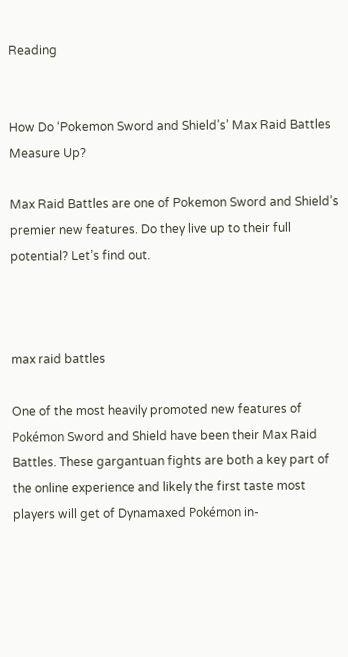Reading


How Do ‘Pokemon Sword and Shield’s’ Max Raid Battles Measure Up?

Max Raid Battles are one of Pokemon Sword and Shield’s premier new features. Do they live up to their full potential? Let’s find out.



max raid battles

One of the most heavily promoted new features of Pokémon Sword and Shield have been their Max Raid Battles. These gargantuan fights are both a key part of the online experience and likely the first taste most players will get of Dynamaxed Pokémon in-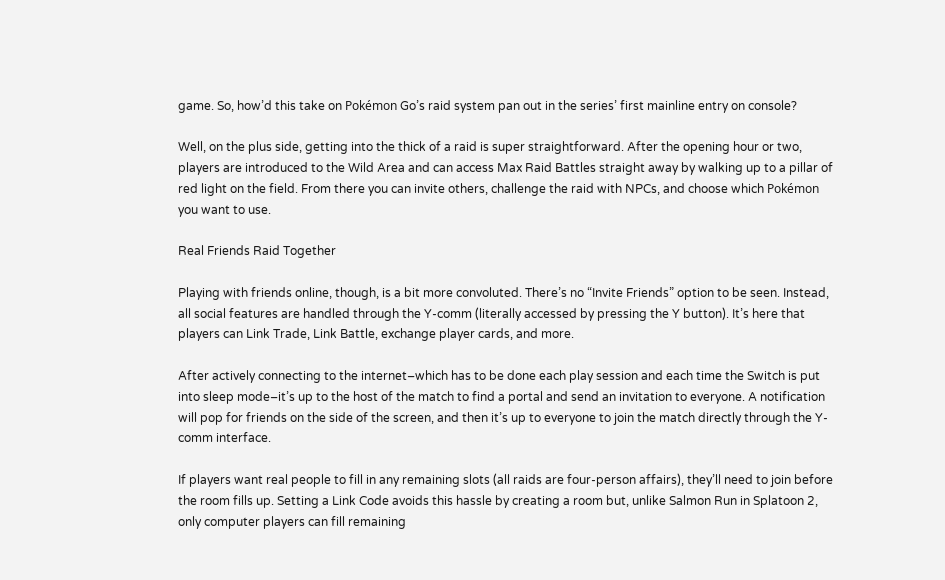game. So, how’d this take on Pokémon Go’s raid system pan out in the series’ first mainline entry on console?

Well, on the plus side, getting into the thick of a raid is super straightforward. After the opening hour or two, players are introduced to the Wild Area and can access Max Raid Battles straight away by walking up to a pillar of red light on the field. From there you can invite others, challenge the raid with NPCs, and choose which Pokémon you want to use.

Real Friends Raid Together

Playing with friends online, though, is a bit more convoluted. There’s no “Invite Friends” option to be seen. Instead, all social features are handled through the Y-comm (literally accessed by pressing the Y button). It’s here that players can Link Trade, Link Battle, exchange player cards, and more.

After actively connecting to the internet–which has to be done each play session and each time the Switch is put into sleep mode–it’s up to the host of the match to find a portal and send an invitation to everyone. A notification will pop for friends on the side of the screen, and then it’s up to everyone to join the match directly through the Y-comm interface.

If players want real people to fill in any remaining slots (all raids are four-person affairs), they’ll need to join before the room fills up. Setting a Link Code avoids this hassle by creating a room but, unlike Salmon Run in Splatoon 2, only computer players can fill remaining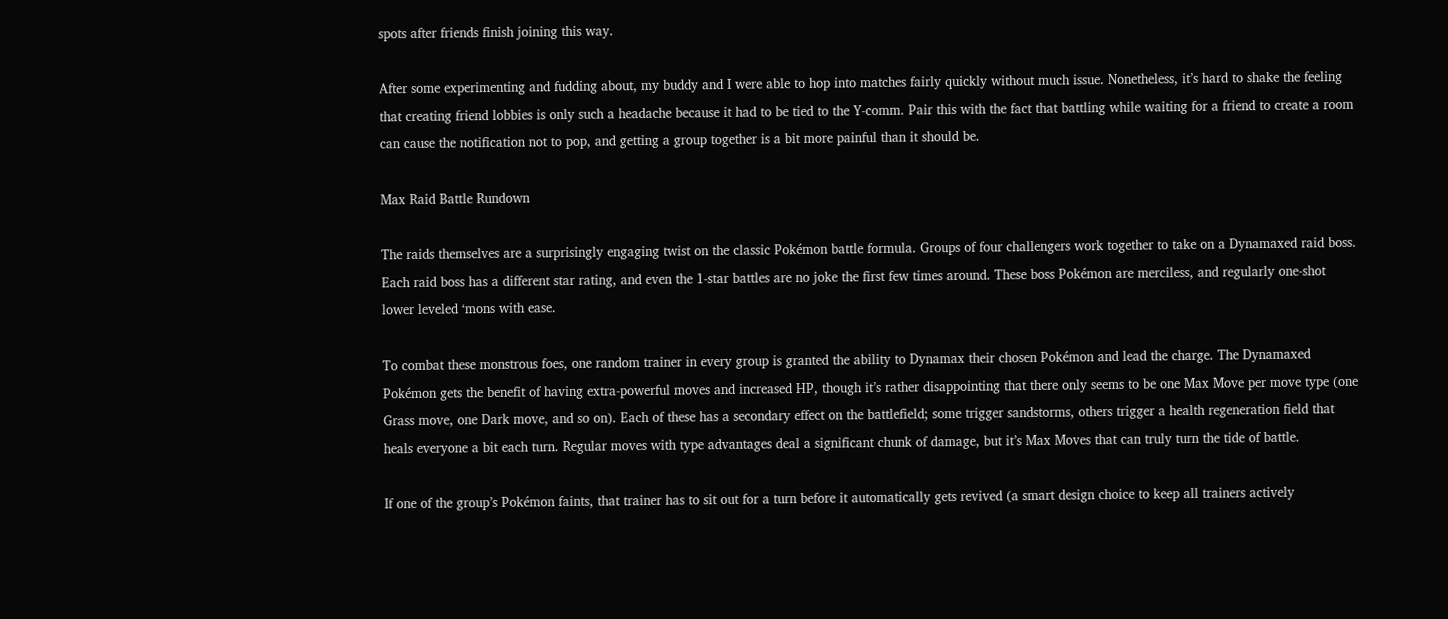spots after friends finish joining this way.

After some experimenting and fudding about, my buddy and I were able to hop into matches fairly quickly without much issue. Nonetheless, it’s hard to shake the feeling that creating friend lobbies is only such a headache because it had to be tied to the Y-comm. Pair this with the fact that battling while waiting for a friend to create a room can cause the notification not to pop, and getting a group together is a bit more painful than it should be.

Max Raid Battle Rundown

The raids themselves are a surprisingly engaging twist on the classic Pokémon battle formula. Groups of four challengers work together to take on a Dynamaxed raid boss. Each raid boss has a different star rating, and even the 1-star battles are no joke the first few times around. These boss Pokémon are merciless, and regularly one-shot lower leveled ‘mons with ease.

To combat these monstrous foes, one random trainer in every group is granted the ability to Dynamax their chosen Pokémon and lead the charge. The Dynamaxed Pokémon gets the benefit of having extra-powerful moves and increased HP, though it’s rather disappointing that there only seems to be one Max Move per move type (one Grass move, one Dark move, and so on). Each of these has a secondary effect on the battlefield; some trigger sandstorms, others trigger a health regeneration field that heals everyone a bit each turn. Regular moves with type advantages deal a significant chunk of damage, but it’s Max Moves that can truly turn the tide of battle.

If one of the group’s Pokémon faints, that trainer has to sit out for a turn before it automatically gets revived (a smart design choice to keep all trainers actively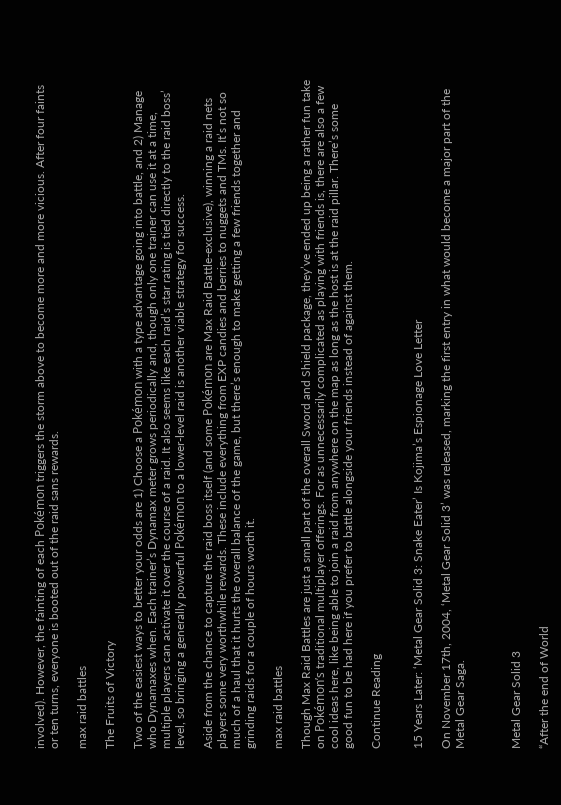involved). However, the fainting of each Pokémon triggers the storm above to become more and more vicious. After four faints or ten turns, everyone is booted out of the raid sans rewards.

max raid battles

The Fruits of Victory

Two of the easiest ways to better your odds are 1) Choose a Pokémon with a type advantage going into battle, and 2) Manage who Dynamaxes when. Each trainer’s Dynamax meter grows periodically and, though only one trainer can use it at a time, multiple players can activate it over the course of a raid. It also seems like each raid’s star rating is tied directly to the raid boss’ level, so bringing a generally powerful Pokémon to a lower-level raid is another viable strategy for success.

Aside from the chance to capture the raid boss itself (and some Pokémon are Max Raid Battle-exclusive), winning a raid nets players some very worthwhile rewards. These include everything from EXP candies and berries to nuggets and TMs. It’s not so much of a haul that it hurts the overall balance of the game, but there’s enough to make getting a few friends together and grinding raids for a couple of hours worth it.

max raid battles

Though Max Raid Battles are just a small part of the overall Sword and Shield package, they’ve ended up being a rather fun take on Pokémon’s traditional multiplayer offerings. For as unnecessarily complicated as playing with friends is, there are also a few cool ideas here, like being able to join a raid from anywhere on the map as long as the host is at the raid pillar. There’s some good fun to be had here if you prefer to battle alongside your friends instead of against them.

Continue Reading


15 Years Later: ‘Metal Gear Solid 3: Snake Eater’ Is Kojima’s Espionage Love Letter

On November 17th, 2004, ‘Metal Gear Solid 3’ was released, marking the first entry in what would become a major part of the Metal Gear Saga.



Metal Gear Solid 3

“After the end of World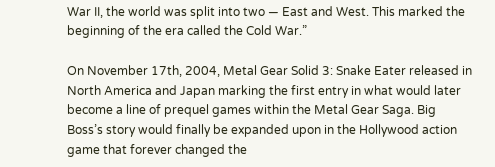War II, the world was split into two — East and West. This marked the beginning of the era called the Cold War.”

On November 17th, 2004, Metal Gear Solid 3: Snake Eater released in North America and Japan marking the first entry in what would later become a line of prequel games within the Metal Gear Saga. Big Boss’s story would finally be expanded upon in the Hollywood action game that forever changed the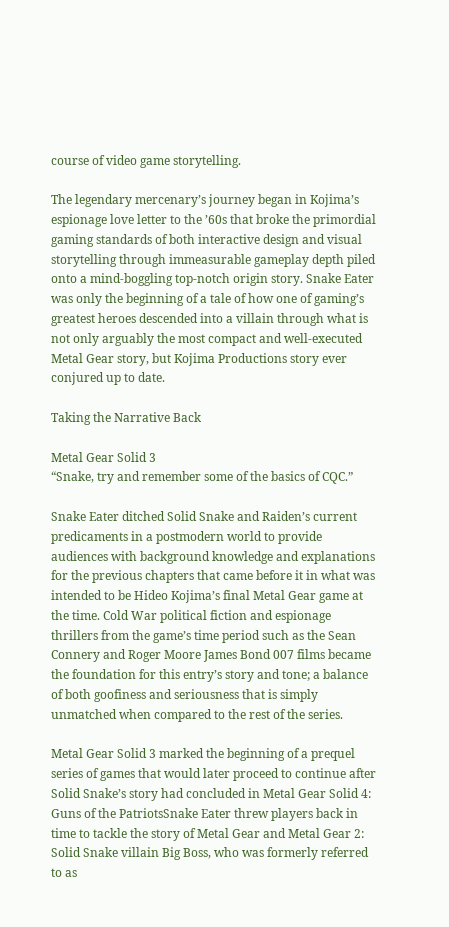course of video game storytelling.

The legendary mercenary’s journey began in Kojima’s espionage love letter to the ’60s that broke the primordial gaming standards of both interactive design and visual storytelling through immeasurable gameplay depth piled onto a mind-boggling top-notch origin story. Snake Eater was only the beginning of a tale of how one of gaming’s greatest heroes descended into a villain through what is not only arguably the most compact and well-executed Metal Gear story, but Kojima Productions story ever conjured up to date.

Taking the Narrative Back

Metal Gear Solid 3
“Snake, try and remember some of the basics of CQC.”

Snake Eater ditched Solid Snake and Raiden’s current predicaments in a postmodern world to provide audiences with background knowledge and explanations for the previous chapters that came before it in what was intended to be Hideo Kojima’s final Metal Gear game at the time. Cold War political fiction and espionage thrillers from the game’s time period such as the Sean Connery and Roger Moore James Bond 007 films became the foundation for this entry’s story and tone; a balance of both goofiness and seriousness that is simply unmatched when compared to the rest of the series.

Metal Gear Solid 3 marked the beginning of a prequel series of games that would later proceed to continue after Solid Snake’s story had concluded in Metal Gear Solid 4: Guns of the PatriotsSnake Eater threw players back in time to tackle the story of Metal Gear and Metal Gear 2: Solid Snake villain Big Boss, who was formerly referred to as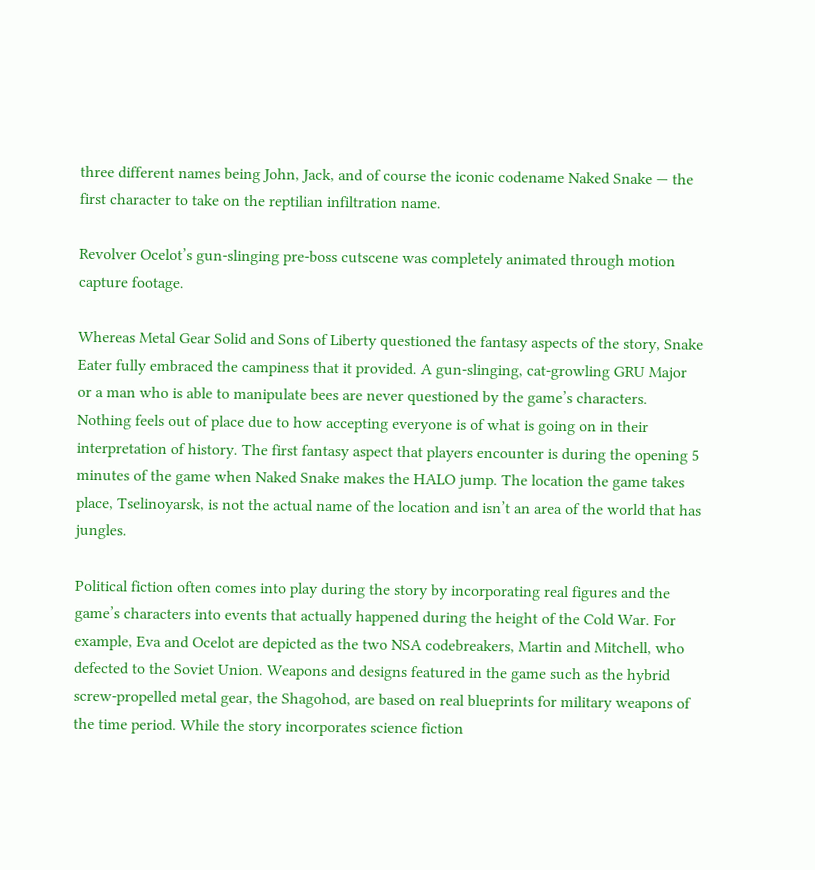three different names being John, Jack, and of course the iconic codename Naked Snake — the first character to take on the reptilian infiltration name.

Revolver Ocelot’s gun-slinging pre-boss cutscene was completely animated through motion capture footage.

Whereas Metal Gear Solid and Sons of Liberty questioned the fantasy aspects of the story, Snake Eater fully embraced the campiness that it provided. A gun-slinging, cat-growling GRU Major or a man who is able to manipulate bees are never questioned by the game’s characters. Nothing feels out of place due to how accepting everyone is of what is going on in their interpretation of history. The first fantasy aspect that players encounter is during the opening 5 minutes of the game when Naked Snake makes the HALO jump. The location the game takes place, Tselinoyarsk, is not the actual name of the location and isn’t an area of the world that has jungles.

Political fiction often comes into play during the story by incorporating real figures and the game’s characters into events that actually happened during the height of the Cold War. For example, Eva and Ocelot are depicted as the two NSA codebreakers, Martin and Mitchell, who defected to the Soviet Union. Weapons and designs featured in the game such as the hybrid screw-propelled metal gear, the Shagohod, are based on real blueprints for military weapons of the time period. While the story incorporates science fiction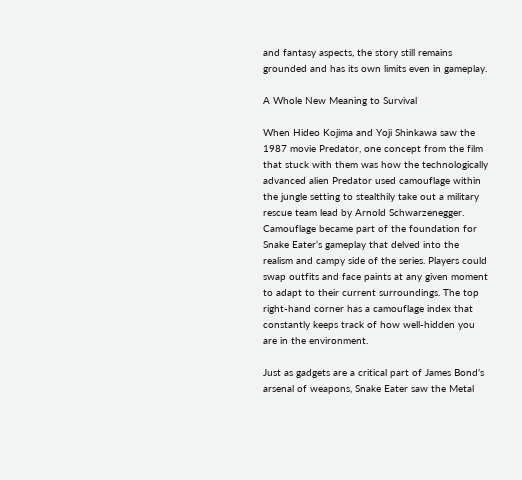and fantasy aspects, the story still remains grounded and has its own limits even in gameplay.

A Whole New Meaning to Survival

When Hideo Kojima and Yoji Shinkawa saw the 1987 movie Predator, one concept from the film that stuck with them was how the technologically advanced alien Predator used camouflage within the jungle setting to stealthily take out a military rescue team lead by Arnold Schwarzenegger. Camouflage became part of the foundation for Snake Eater‘s gameplay that delved into the realism and campy side of the series. Players could swap outfits and face paints at any given moment to adapt to their current surroundings. The top right-hand corner has a camouflage index that constantly keeps track of how well-hidden you are in the environment.

Just as gadgets are a critical part of James Bond’s arsenal of weapons, Snake Eater saw the Metal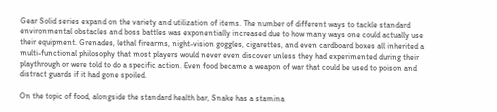Gear Solid series expand on the variety and utilization of items. The number of different ways to tackle standard environmental obstacles and boss battles was exponentially increased due to how many ways one could actually use their equipment. Grenades, lethal firearms, night-vision goggles, cigarettes, and even cardboard boxes all inherited a multi-functional philosophy that most players would never even discover unless they had experimented during their playthrough or were told to do a specific action. Even food became a weapon of war that could be used to poison and distract guards if it had gone spoiled.

On the topic of food, alongside the standard health bar, Snake has a stamina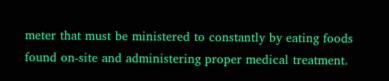meter that must be ministered to constantly by eating foods found on-site and administering proper medical treatment.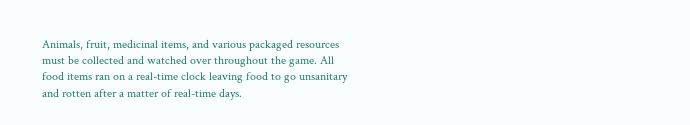Animals, fruit, medicinal items, and various packaged resources must be collected and watched over throughout the game. All food items ran on a real-time clock leaving food to go unsanitary and rotten after a matter of real-time days.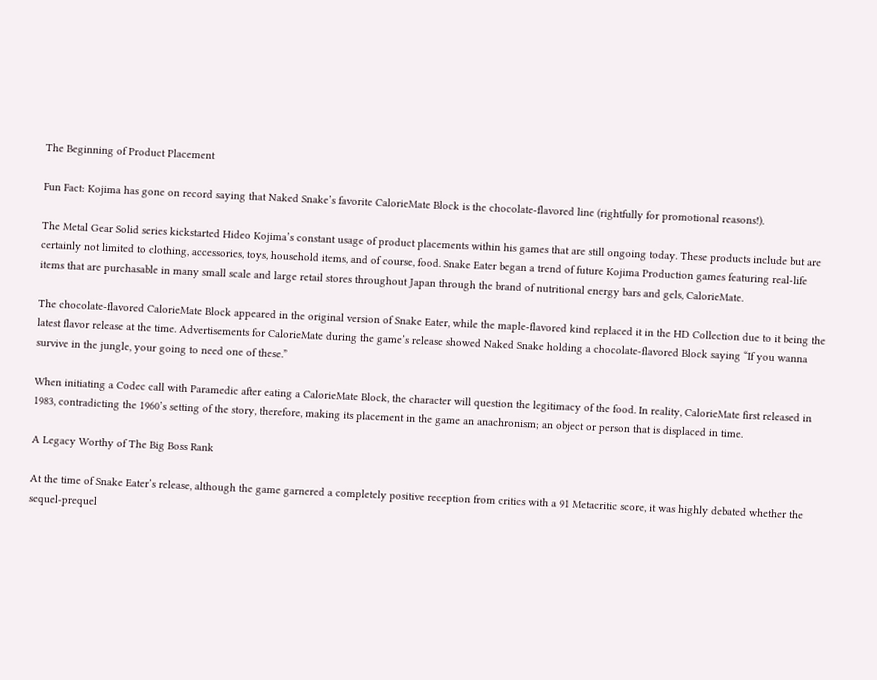The Beginning of Product Placement

Fun Fact: Kojima has gone on record saying that Naked Snake’s favorite CalorieMate Block is the chocolate-flavored line (rightfully for promotional reasons!).

The Metal Gear Solid series kickstarted Hideo Kojima’s constant usage of product placements within his games that are still ongoing today. These products include but are certainly not limited to clothing, accessories, toys, household items, and of course, food. Snake Eater began a trend of future Kojima Production games featuring real-life items that are purchasable in many small scale and large retail stores throughout Japan through the brand of nutritional energy bars and gels, CalorieMate.

The chocolate-flavored CalorieMate Block appeared in the original version of Snake Eater, while the maple-flavored kind replaced it in the HD Collection due to it being the latest flavor release at the time. Advertisements for CalorieMate during the game’s release showed Naked Snake holding a chocolate-flavored Block saying “If you wanna survive in the jungle, your going to need one of these.”

When initiating a Codec call with Paramedic after eating a CalorieMate Block, the character will question the legitimacy of the food. In reality, CalorieMate first released in 1983, contradicting the 1960’s setting of the story, therefore, making its placement in the game an anachronism; an object or person that is displaced in time.

A Legacy Worthy of The Big Boss Rank

At the time of Snake Eater’s release, although the game garnered a completely positive reception from critics with a 91 Metacritic score, it was highly debated whether the sequel-prequel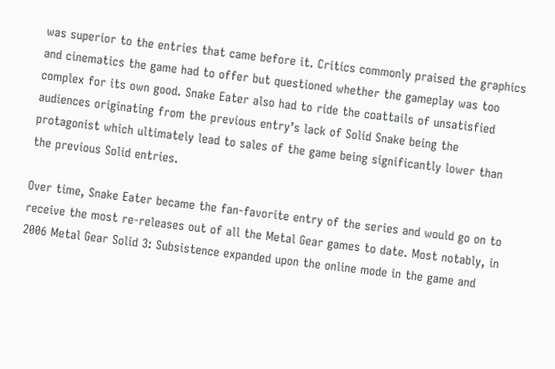was superior to the entries that came before it. Critics commonly praised the graphics and cinematics the game had to offer but questioned whether the gameplay was too complex for its own good. Snake Eater also had to ride the coattails of unsatisfied audiences originating from the previous entry’s lack of Solid Snake being the protagonist which ultimately lead to sales of the game being significantly lower than the previous Solid entries.

Over time, Snake Eater became the fan-favorite entry of the series and would go on to receive the most re-releases out of all the Metal Gear games to date. Most notably, in 2006 Metal Gear Solid 3: Subsistence expanded upon the online mode in the game and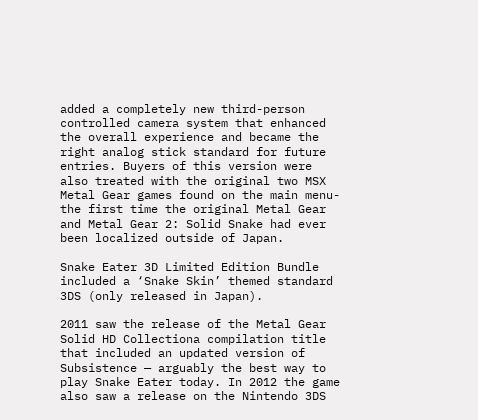added a completely new third-person controlled camera system that enhanced the overall experience and became the right analog stick standard for future entries. Buyers of this version were also treated with the original two MSX Metal Gear games found on the main menu- the first time the original Metal Gear and Metal Gear 2: Solid Snake had ever been localized outside of Japan.

Snake Eater 3D Limited Edition Bundle included a ‘Snake Skin’ themed standard 3DS (only released in Japan).

2011 saw the release of the Metal Gear Solid HD Collectiona compilation title that included an updated version of Subsistence — arguably the best way to play Snake Eater today. In 2012 the game also saw a release on the Nintendo 3DS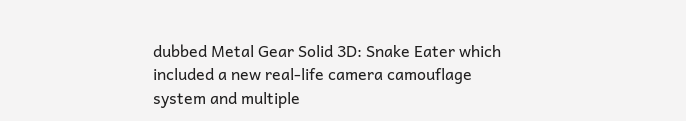dubbed Metal Gear Solid 3D: Snake Eater which included a new real-life camera camouflage system and multiple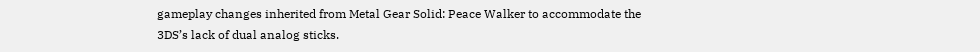gameplay changes inherited from Metal Gear Solid: Peace Walker to accommodate the 3DS’s lack of dual analog sticks.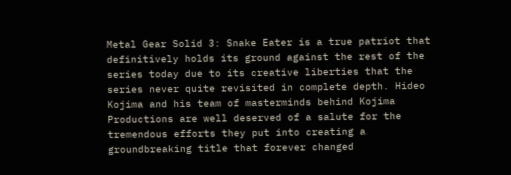Metal Gear Solid 3: Snake Eater is a true patriot that definitively holds its ground against the rest of the series today due to its creative liberties that the series never quite revisited in complete depth. Hideo Kojima and his team of masterminds behind Kojima Productions are well deserved of a salute for the tremendous efforts they put into creating a groundbreaking title that forever changed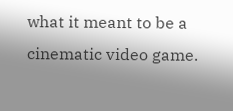what it meant to be a cinematic video game.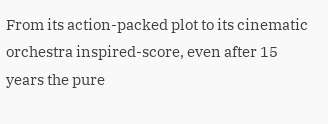From its action-packed plot to its cinematic orchestra inspired-score, even after 15 years the pure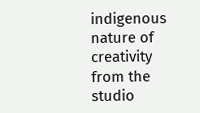indigenous nature of creativity from the studio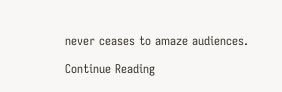never ceases to amaze audiences.

Continue Reading